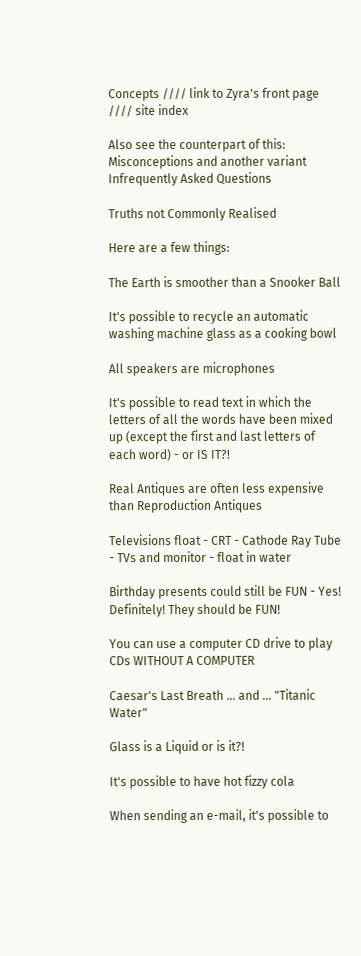Concepts //// link to Zyra's front page //// site index

Also see the counterpart of this: Misconceptions and another variant Infrequently Asked Questions

Truths not Commonly Realised

Here are a few things:

The Earth is smoother than a Snooker Ball

It's possible to recycle an automatic washing machine glass as a cooking bowl

All speakers are microphones

It's possible to read text in which the letters of all the words have been mixed up (except the first and last letters of each word) - or IS IT?!

Real Antiques are often less expensive than Reproduction Antiques

Televisions float - CRT - Cathode Ray Tube - TVs and monitor - float in water

Birthday presents could still be FUN - Yes! Definitely! They should be FUN!

You can use a computer CD drive to play CDs WITHOUT A COMPUTER

Caesar's Last Breath ... and ... "Titanic Water"

Glass is a Liquid or is it?!

It's possible to have hot fizzy cola

When sending an e-mail, it's possible to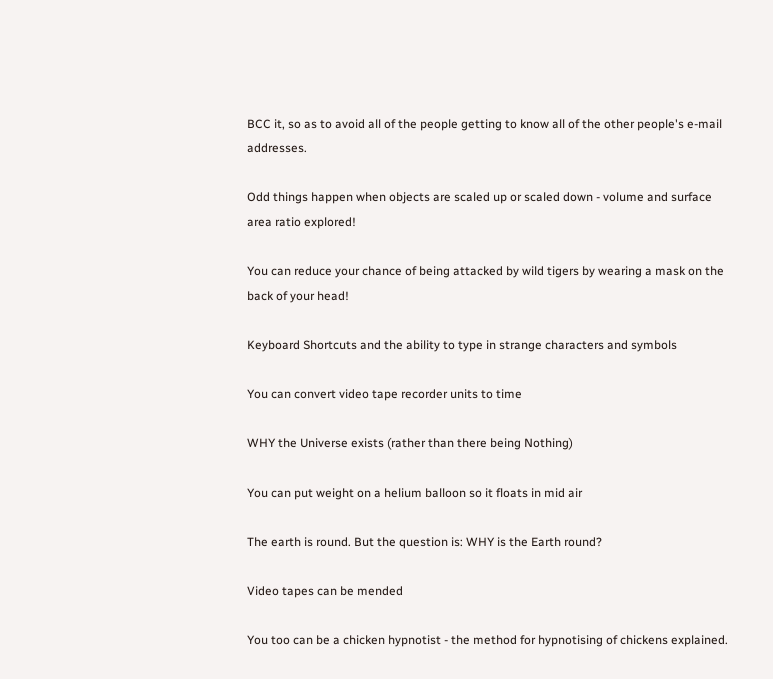BCC it, so as to avoid all of the people getting to know all of the other people's e-mail addresses.

Odd things happen when objects are scaled up or scaled down - volume and surface area ratio explored!

You can reduce your chance of being attacked by wild tigers by wearing a mask on the back of your head!

Keyboard Shortcuts and the ability to type in strange characters and symbols

You can convert video tape recorder units to time

WHY the Universe exists (rather than there being Nothing)

You can put weight on a helium balloon so it floats in mid air

The earth is round. But the question is: WHY is the Earth round?

Video tapes can be mended

You too can be a chicken hypnotist - the method for hypnotising of chickens explained.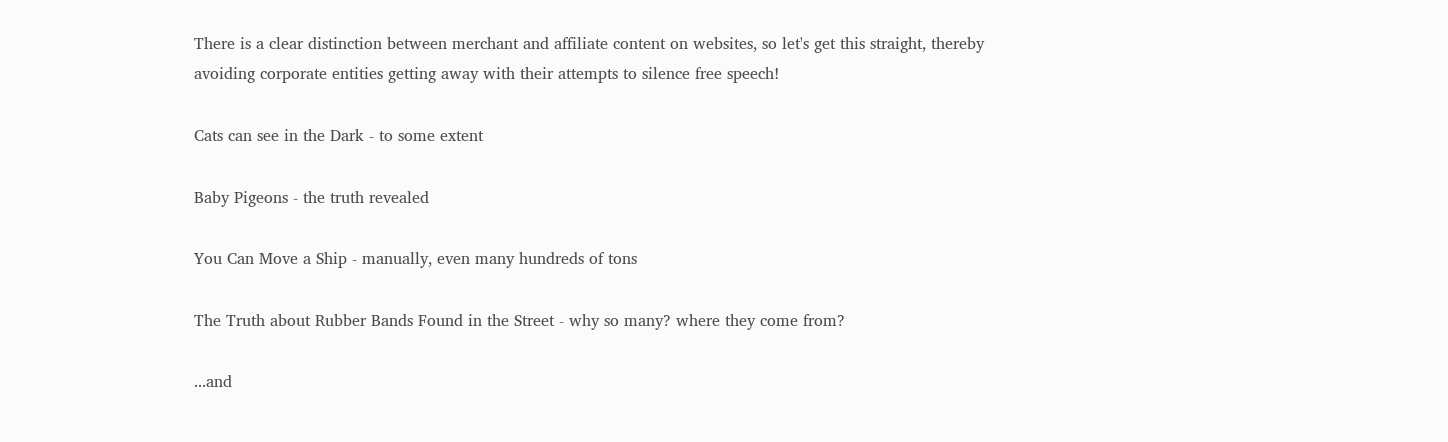There is a clear distinction between merchant and affiliate content on websites, so let's get this straight, thereby avoiding corporate entities getting away with their attempts to silence free speech!

Cats can see in the Dark - to some extent

Baby Pigeons - the truth revealed

You Can Move a Ship - manually, even many hundreds of tons

The Truth about Rubber Bands Found in the Street - why so many? where they come from?

...and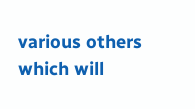various others which will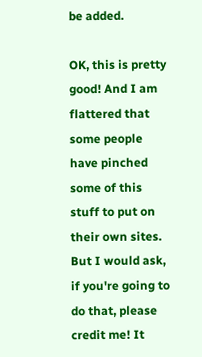be added.

OK, this is pretty good! And I am flattered that some people have pinched some of this stuff to put on their own sites. But I would ask, if you're going to do that, please credit me! It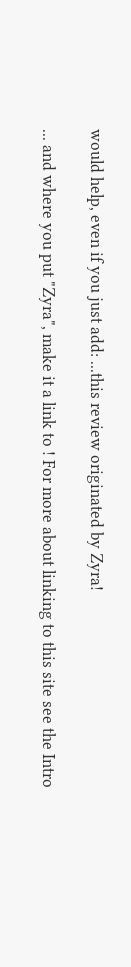would help, even if you just add: ...this review originated by Zyra!

... and where you put "Zyra", make it a link to ! For more about linking to this site see the Intro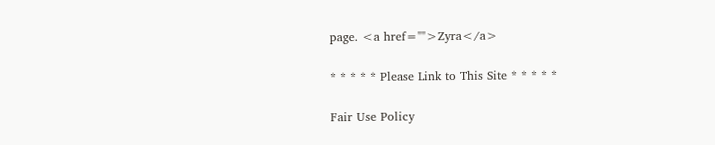page. <a href="">Zyra</a>

* * * * * Please Link to This Site * * * * *

Fair Use Policy